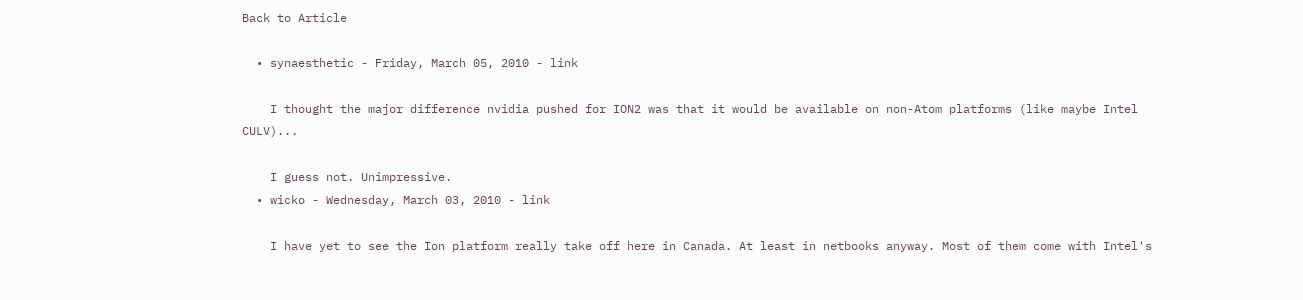Back to Article

  • synaesthetic - Friday, March 05, 2010 - link

    I thought the major difference nvidia pushed for ION2 was that it would be available on non-Atom platforms (like maybe Intel CULV)...

    I guess not. Unimpressive.
  • wicko - Wednesday, March 03, 2010 - link

    I have yet to see the Ion platform really take off here in Canada. At least in netbooks anyway. Most of them come with Intel's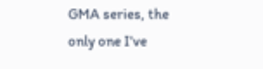GMA series, the only one I've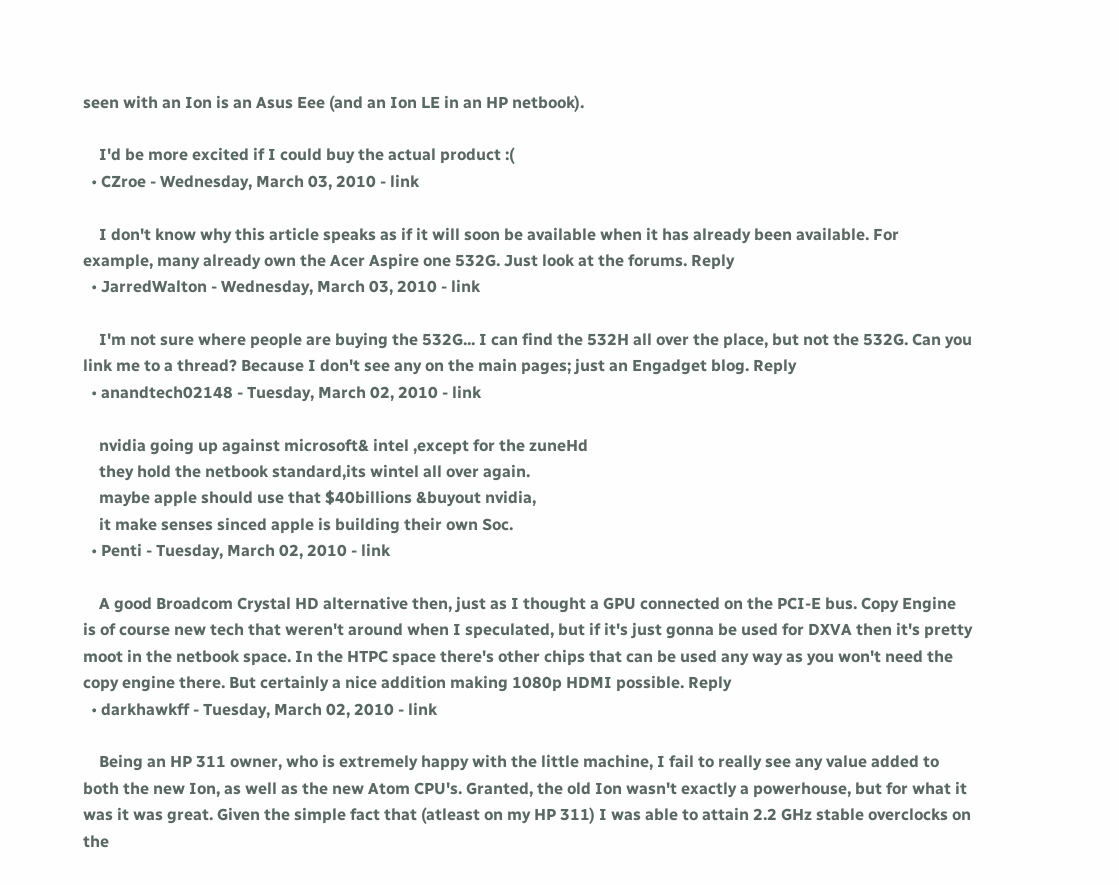seen with an Ion is an Asus Eee (and an Ion LE in an HP netbook).

    I'd be more excited if I could buy the actual product :(
  • CZroe - Wednesday, March 03, 2010 - link

    I don't know why this article speaks as if it will soon be available when it has already been available. For example, many already own the Acer Aspire one 532G. Just look at the forums. Reply
  • JarredWalton - Wednesday, March 03, 2010 - link

    I'm not sure where people are buying the 532G... I can find the 532H all over the place, but not the 532G. Can you link me to a thread? Because I don't see any on the main pages; just an Engadget blog. Reply
  • anandtech02148 - Tuesday, March 02, 2010 - link

    nvidia going up against microsoft& intel ,except for the zuneHd
    they hold the netbook standard,its wintel all over again.
    maybe apple should use that $40billions &buyout nvidia,
    it make senses sinced apple is building their own Soc.
  • Penti - Tuesday, March 02, 2010 - link

    A good Broadcom Crystal HD alternative then, just as I thought a GPU connected on the PCI-E bus. Copy Engine is of course new tech that weren't around when I speculated, but if it's just gonna be used for DXVA then it's pretty moot in the netbook space. In the HTPC space there's other chips that can be used any way as you won't need the copy engine there. But certainly a nice addition making 1080p HDMI possible. Reply
  • darkhawkff - Tuesday, March 02, 2010 - link

    Being an HP 311 owner, who is extremely happy with the little machine, I fail to really see any value added to both the new Ion, as well as the new Atom CPU's. Granted, the old Ion wasn't exactly a powerhouse, but for what it was it was great. Given the simple fact that (atleast on my HP 311) I was able to attain 2.2 GHz stable overclocks on the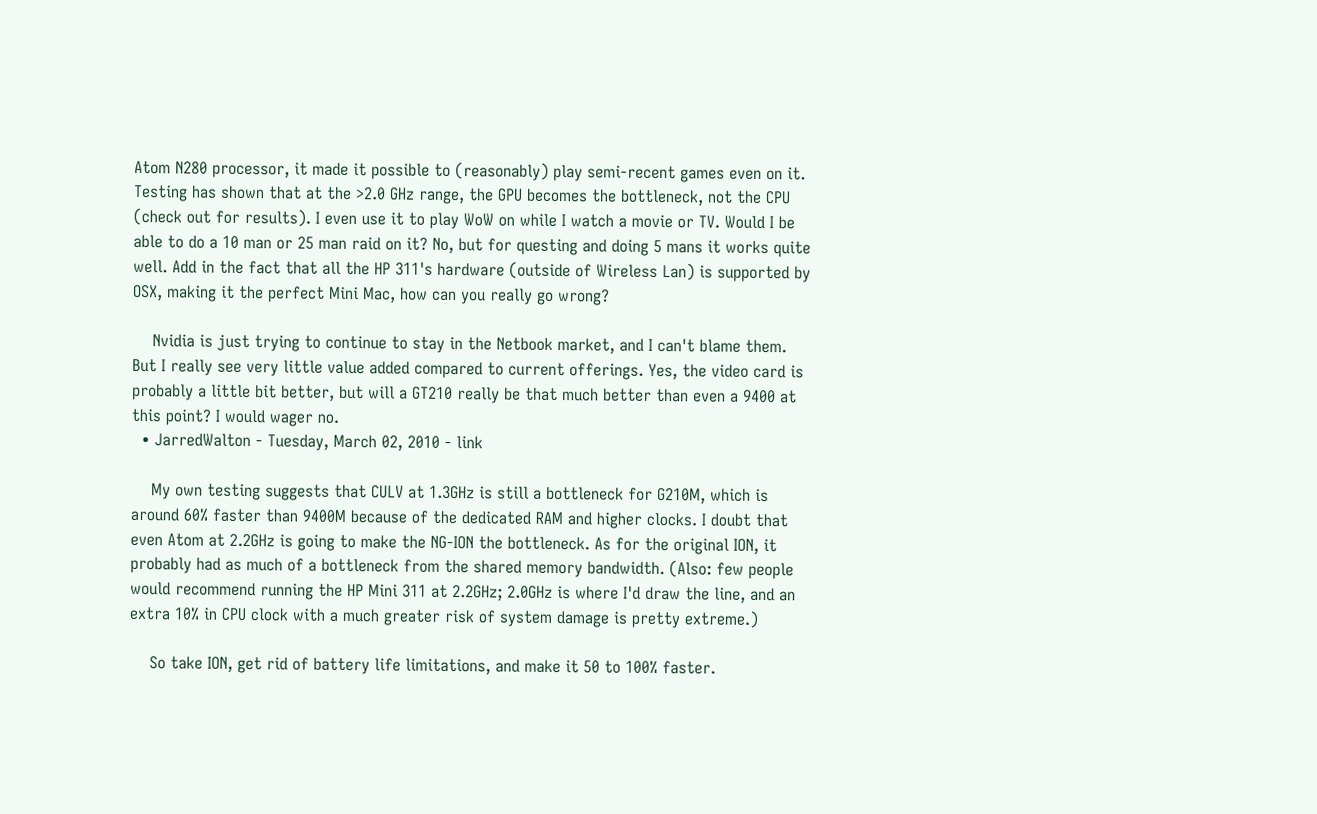Atom N280 processor, it made it possible to (reasonably) play semi-recent games even on it. Testing has shown that at the >2.0 GHz range, the GPU becomes the bottleneck, not the CPU (check out for results). I even use it to play WoW on while I watch a movie or TV. Would I be able to do a 10 man or 25 man raid on it? No, but for questing and doing 5 mans it works quite well. Add in the fact that all the HP 311's hardware (outside of Wireless Lan) is supported by OSX, making it the perfect Mini Mac, how can you really go wrong?

    Nvidia is just trying to continue to stay in the Netbook market, and I can't blame them. But I really see very little value added compared to current offerings. Yes, the video card is probably a little bit better, but will a GT210 really be that much better than even a 9400 at this point? I would wager no.
  • JarredWalton - Tuesday, March 02, 2010 - link

    My own testing suggests that CULV at 1.3GHz is still a bottleneck for G210M, which is around 60% faster than 9400M because of the dedicated RAM and higher clocks. I doubt that even Atom at 2.2GHz is going to make the NG-ION the bottleneck. As for the original ION, it probably had as much of a bottleneck from the shared memory bandwidth. (Also: few people would recommend running the HP Mini 311 at 2.2GHz; 2.0GHz is where I'd draw the line, and an extra 10% in CPU clock with a much greater risk of system damage is pretty extreme.)

    So take ION, get rid of battery life limitations, and make it 50 to 100% faster.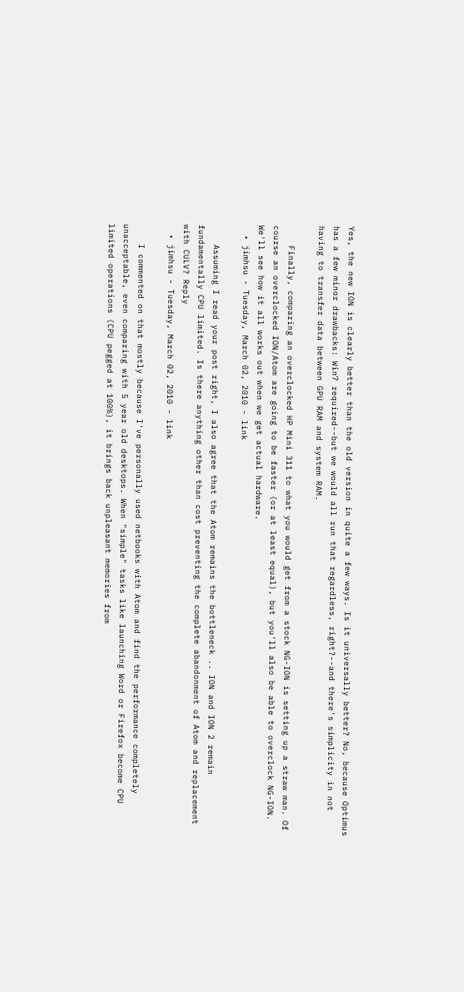Yes, the new ION is clearly better than the old version in quite a few ways. Is it universally better? No, because Optimus has a few minor drawbacks: Win7 required--but we would all run that regardless, right?--and there's simplicity in not having to transfer data between GPU RAM and system RAM.

    Finally, comparing an overclocked HP Mini 311 to what you would get from a stock NG-ION is setting up a straw man. Of course an overclocked ION/Atom are going to be faster (or at least equal), but you'll also be able to overclock NG-ION. We'll see how it all works out when we get actual hardware.
  • jimhsu - Tuesday, March 02, 2010 - link

    Assuming I read your post right, I also agree that the Atom remains the bottleneck .. ION and ION 2 remain fundamentally CPU limited. Is there anything other than cost preventing the complete abandonment of Atom and replacement with CULV? Reply
  • jimhsu - Tuesday, March 02, 2010 - link

    I commented on that mostly because I've personally used netbooks with Atom and find the performance completely unacceptable, even comparing with 5 year old desktops. When "simple" tasks like launching Word or Firefox become CPU limited operations (CPU pegged at 100%), it brings back unpleasant memories from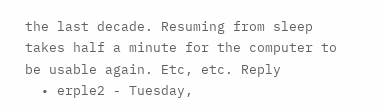the last decade. Resuming from sleep takes half a minute for the computer to be usable again. Etc, etc. Reply
  • erple2 - Tuesday,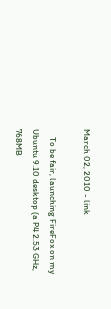March 02, 2010 - link

    To be fair, launching FireFox on my Ubuntu 9.10 desktop (a P4 2.53 GHz, 768MB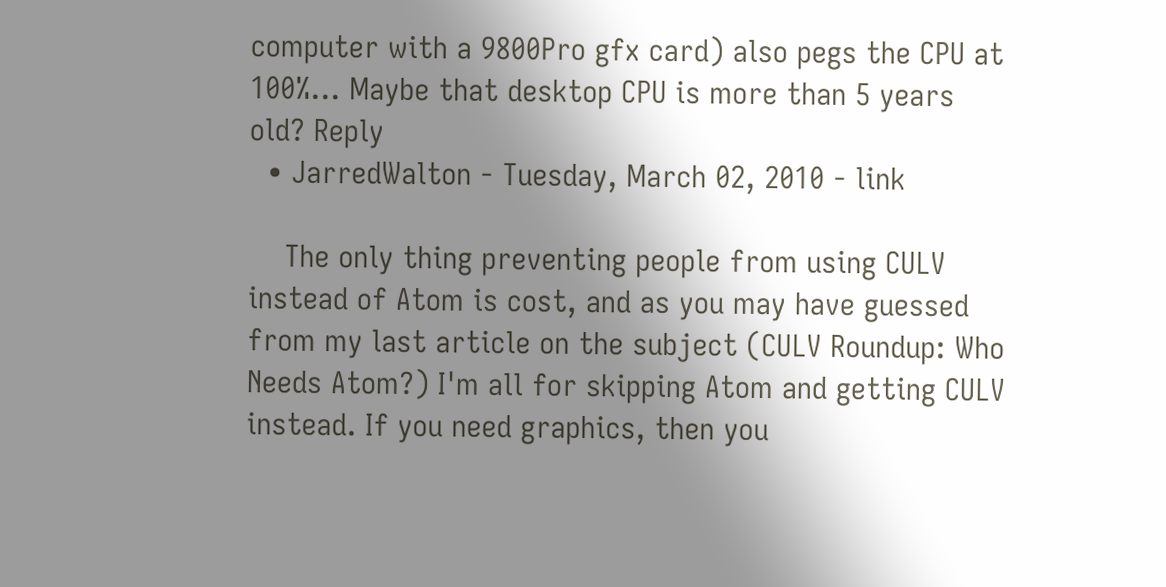computer with a 9800Pro gfx card) also pegs the CPU at 100%... Maybe that desktop CPU is more than 5 years old? Reply
  • JarredWalton - Tuesday, March 02, 2010 - link

    The only thing preventing people from using CULV instead of Atom is cost, and as you may have guessed from my last article on the subject (CULV Roundup: Who Needs Atom?) I'm all for skipping Atom and getting CULV instead. If you need graphics, then you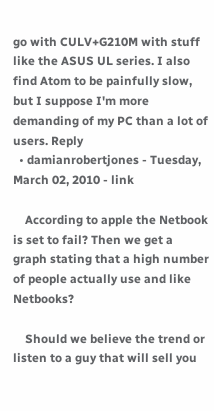go with CULV+G210M with stuff like the ASUS UL series. I also find Atom to be painfully slow, but I suppose I'm more demanding of my PC than a lot of users. Reply
  • damianrobertjones - Tuesday, March 02, 2010 - link

    According to apple the Netbook is set to fail? Then we get a graph stating that a high number of people actually use and like Netbooks?

    Should we believe the trend or listen to a guy that will sell you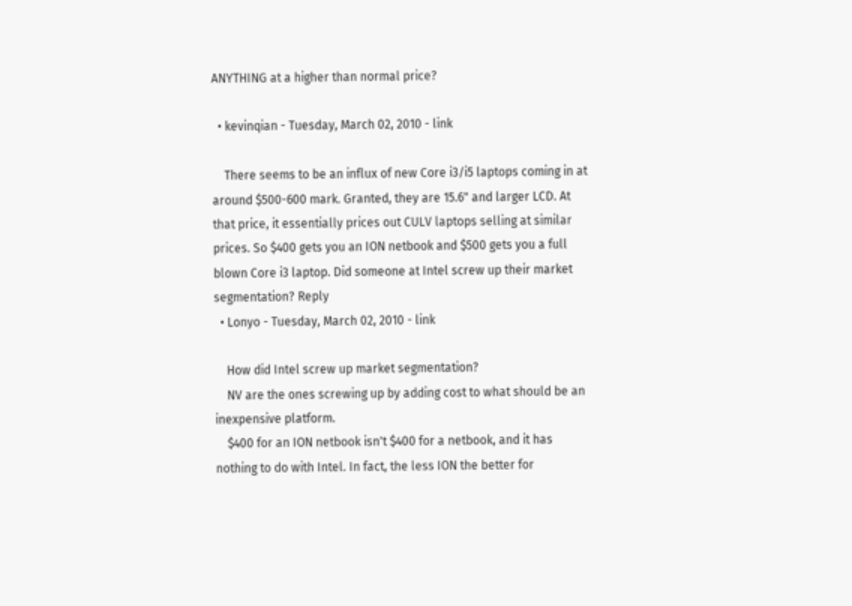ANYTHING at a higher than normal price?

  • kevinqian - Tuesday, March 02, 2010 - link

    There seems to be an influx of new Core i3/i5 laptops coming in at around $500-600 mark. Granted, they are 15.6" and larger LCD. At that price, it essentially prices out CULV laptops selling at similar prices. So $400 gets you an ION netbook and $500 gets you a full blown Core i3 laptop. Did someone at Intel screw up their market segmentation? Reply
  • Lonyo - Tuesday, March 02, 2010 - link

    How did Intel screw up market segmentation?
    NV are the ones screwing up by adding cost to what should be an inexpensive platform.
    $400 for an ION netbook isn't $400 for a netbook, and it has nothing to do with Intel. In fact, the less ION the better for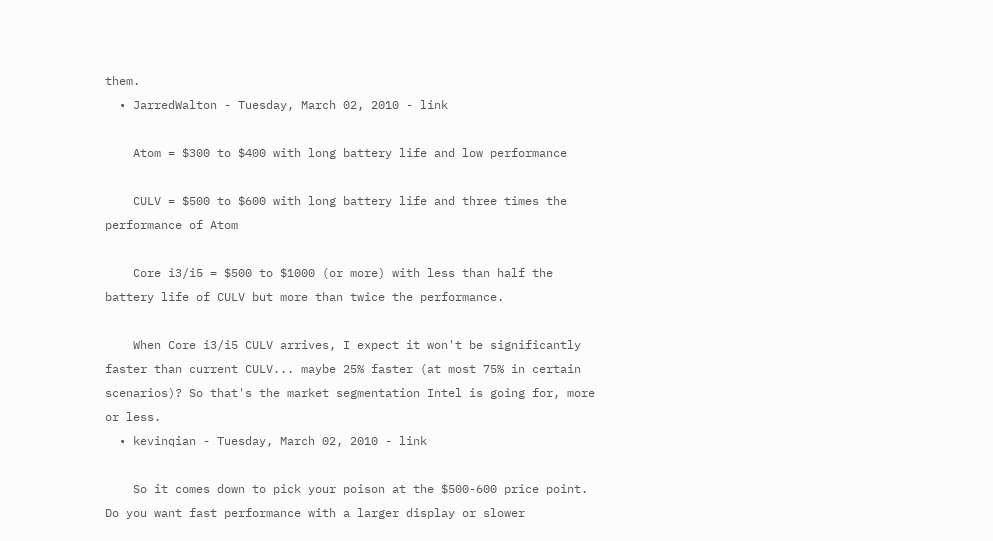them.
  • JarredWalton - Tuesday, March 02, 2010 - link

    Atom = $300 to $400 with long battery life and low performance

    CULV = $500 to $600 with long battery life and three times the performance of Atom

    Core i3/i5 = $500 to $1000 (or more) with less than half the battery life of CULV but more than twice the performance.

    When Core i3/i5 CULV arrives, I expect it won't be significantly faster than current CULV... maybe 25% faster (at most 75% in certain scenarios)? So that's the market segmentation Intel is going for, more or less.
  • kevinqian - Tuesday, March 02, 2010 - link

    So it comes down to pick your poison at the $500-600 price point. Do you want fast performance with a larger display or slower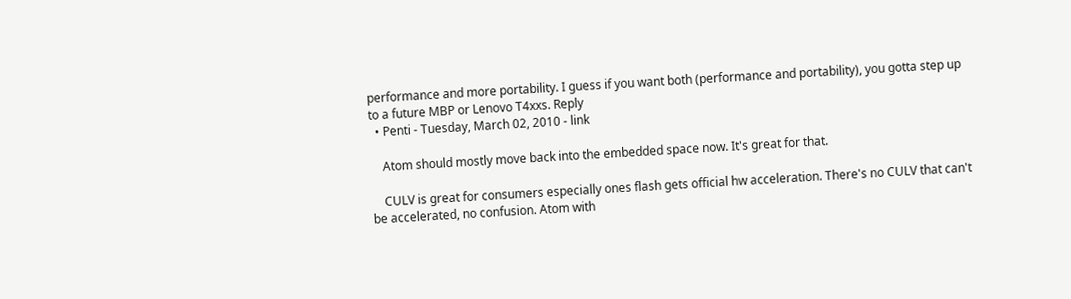performance and more portability. I guess if you want both (performance and portability), you gotta step up to a future MBP or Lenovo T4xxs. Reply
  • Penti - Tuesday, March 02, 2010 - link

    Atom should mostly move back into the embedded space now. It's great for that.

    CULV is great for consumers especially ones flash gets official hw acceleration. There's no CULV that can't be accelerated, no confusion. Atom with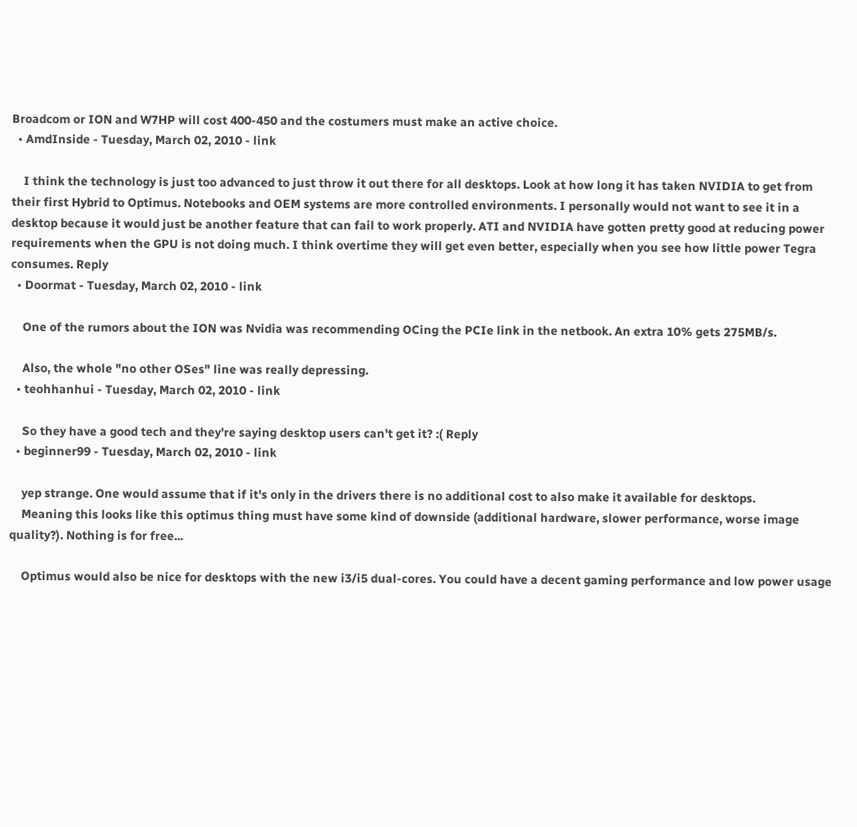Broadcom or ION and W7HP will cost 400-450 and the costumers must make an active choice.
  • AmdInside - Tuesday, March 02, 2010 - link

    I think the technology is just too advanced to just throw it out there for all desktops. Look at how long it has taken NVIDIA to get from their first Hybrid to Optimus. Notebooks and OEM systems are more controlled environments. I personally would not want to see it in a desktop because it would just be another feature that can fail to work properly. ATI and NVIDIA have gotten pretty good at reducing power requirements when the GPU is not doing much. I think overtime they will get even better, especially when you see how little power Tegra consumes. Reply
  • Doormat - Tuesday, March 02, 2010 - link

    One of the rumors about the ION was Nvidia was recommending OCing the PCIe link in the netbook. An extra 10% gets 275MB/s.

    Also, the whole "no other OSes" line was really depressing.
  • teohhanhui - Tuesday, March 02, 2010 - link

    So they have a good tech and they're saying desktop users can't get it? :( Reply
  • beginner99 - Tuesday, March 02, 2010 - link

    yep strange. One would assume that if it's only in the drivers there is no additional cost to also make it available for desktops.
    Meaning this looks like this optimus thing must have some kind of downside (additional hardware, slower performance, worse image quality?). Nothing is for free...

    Optimus would also be nice for desktops with the new i3/i5 dual-cores. You could have a decent gaming performance and low power usage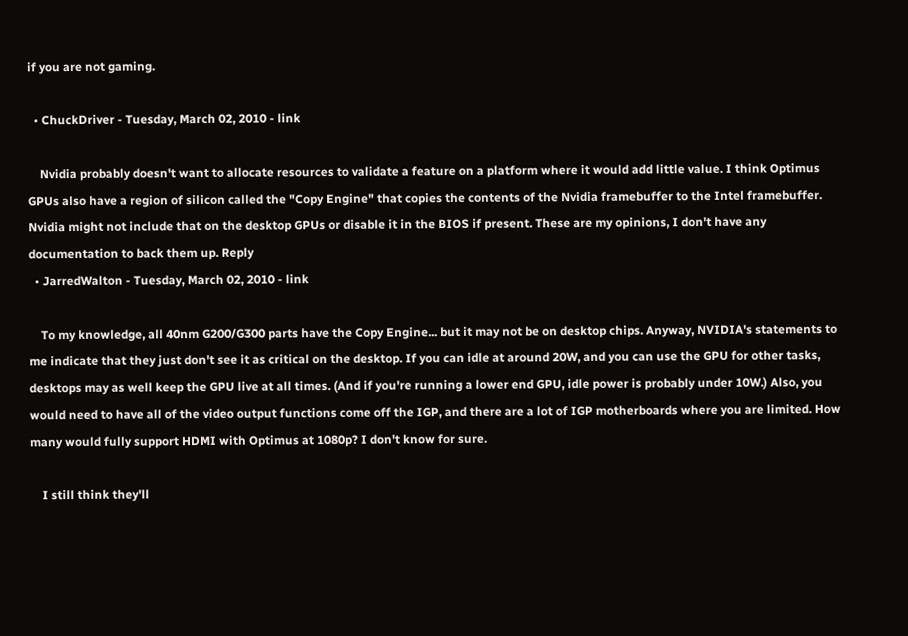if you are not gaming.

  • ChuckDriver - Tuesday, March 02, 2010 - link

    Nvidia probably doesn't want to allocate resources to validate a feature on a platform where it would add little value. I think Optimus GPUs also have a region of silicon called the "Copy Engine" that copies the contents of the Nvidia framebuffer to the Intel framebuffer. Nvidia might not include that on the desktop GPUs or disable it in the BIOS if present. These are my opinions, I don't have any documentation to back them up. Reply
  • JarredWalton - Tuesday, March 02, 2010 - link

    To my knowledge, all 40nm G200/G300 parts have the Copy Engine... but it may not be on desktop chips. Anyway, NVIDIA's statements to me indicate that they just don't see it as critical on the desktop. If you can idle at around 20W, and you can use the GPU for other tasks, desktops may as well keep the GPU live at all times. (And if you're running a lower end GPU, idle power is probably under 10W.) Also, you would need to have all of the video output functions come off the IGP, and there are a lot of IGP motherboards where you are limited. How many would fully support HDMI with Optimus at 1080p? I don't know for sure.

    I still think they'll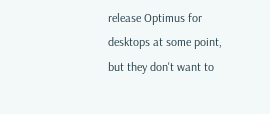release Optimus for desktops at some point, but they don't want to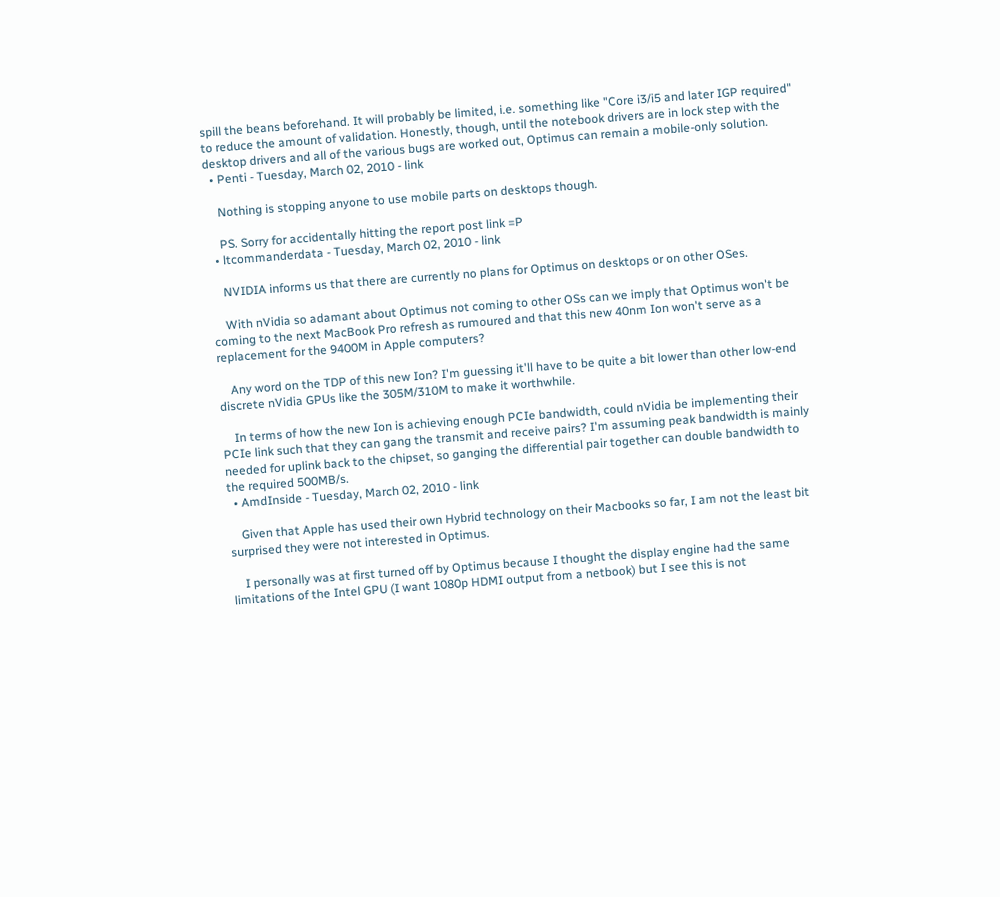spill the beans beforehand. It will probably be limited, i.e. something like "Core i3/i5 and later IGP required" to reduce the amount of validation. Honestly, though, until the notebook drivers are in lock step with the desktop drivers and all of the various bugs are worked out, Optimus can remain a mobile-only solution.
  • Penti - Tuesday, March 02, 2010 - link

    Nothing is stopping anyone to use mobile parts on desktops though.

    PS. Sorry for accidentally hitting the report post link =P
  • ltcommanderdata - Tuesday, March 02, 2010 - link

    NVIDIA informs us that there are currently no plans for Optimus on desktops or on other OSes.

    With nVidia so adamant about Optimus not coming to other OSs can we imply that Optimus won't be coming to the next MacBook Pro refresh as rumoured and that this new 40nm Ion won't serve as a replacement for the 9400M in Apple computers?

    Any word on the TDP of this new Ion? I'm guessing it'll have to be quite a bit lower than other low-end discrete nVidia GPUs like the 305M/310M to make it worthwhile.

    In terms of how the new Ion is achieving enough PCIe bandwidth, could nVidia be implementing their PCIe link such that they can gang the transmit and receive pairs? I'm assuming peak bandwidth is mainly needed for uplink back to the chipset, so ganging the differential pair together can double bandwidth to the required 500MB/s.
  • AmdInside - Tuesday, March 02, 2010 - link

    Given that Apple has used their own Hybrid technology on their Macbooks so far, I am not the least bit surprised they were not interested in Optimus.

    I personally was at first turned off by Optimus because I thought the display engine had the same limitations of the Intel GPU (I want 1080p HDMI output from a netbook) but I see this is not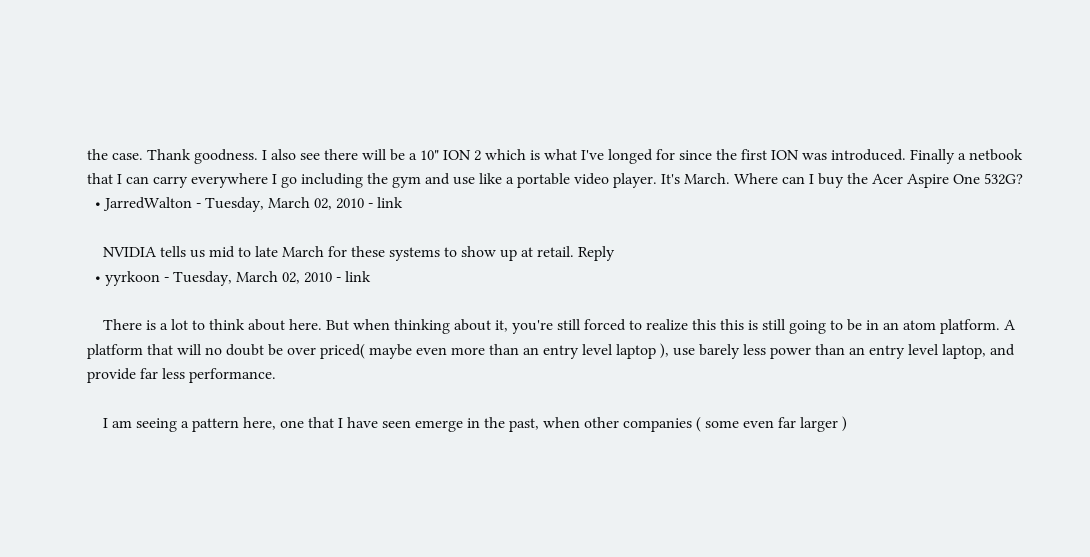the case. Thank goodness. I also see there will be a 10" ION 2 which is what I've longed for since the first ION was introduced. Finally a netbook that I can carry everywhere I go including the gym and use like a portable video player. It's March. Where can I buy the Acer Aspire One 532G?
  • JarredWalton - Tuesday, March 02, 2010 - link

    NVIDIA tells us mid to late March for these systems to show up at retail. Reply
  • yyrkoon - Tuesday, March 02, 2010 - link

    There is a lot to think about here. But when thinking about it, you're still forced to realize this this is still going to be in an atom platform. A platform that will no doubt be over priced( maybe even more than an entry level laptop ), use barely less power than an entry level laptop, and provide far less performance.

    I am seeing a pattern here, one that I have seen emerge in the past, when other companies ( some even far larger )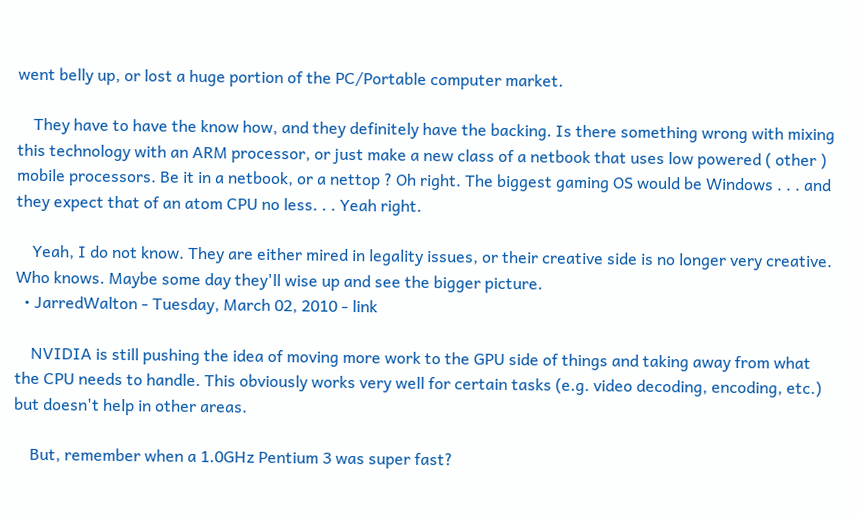went belly up, or lost a huge portion of the PC/Portable computer market.

    They have to have the know how, and they definitely have the backing. Is there something wrong with mixing this technology with an ARM processor, or just make a new class of a netbook that uses low powered ( other ) mobile processors. Be it in a netbook, or a nettop ? Oh right. The biggest gaming OS would be Windows . . . and they expect that of an atom CPU no less. . . Yeah right.

    Yeah, I do not know. They are either mired in legality issues, or their creative side is no longer very creative. Who knows. Maybe some day they'll wise up and see the bigger picture.
  • JarredWalton - Tuesday, March 02, 2010 - link

    NVIDIA is still pushing the idea of moving more work to the GPU side of things and taking away from what the CPU needs to handle. This obviously works very well for certain tasks (e.g. video decoding, encoding, etc.) but doesn't help in other areas.

    But, remember when a 1.0GHz Pentium 3 was super fast?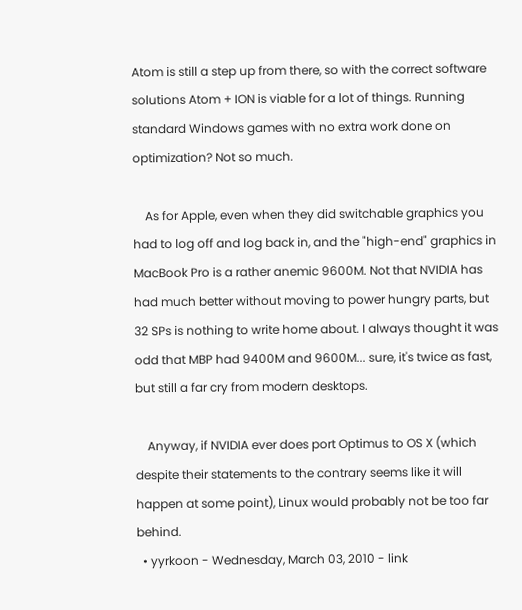Atom is still a step up from there, so with the correct software solutions Atom + ION is viable for a lot of things. Running standard Windows games with no extra work done on optimization? Not so much.

    As for Apple, even when they did switchable graphics you had to log off and log back in, and the "high-end" graphics in MacBook Pro is a rather anemic 9600M. Not that NVIDIA has had much better without moving to power hungry parts, but 32 SPs is nothing to write home about. I always thought it was odd that MBP had 9400M and 9600M... sure, it's twice as fast, but still a far cry from modern desktops.

    Anyway, if NVIDIA ever does port Optimus to OS X (which despite their statements to the contrary seems like it will happen at some point), Linux would probably not be too far behind.
  • yyrkoon - Wednesday, March 03, 2010 - link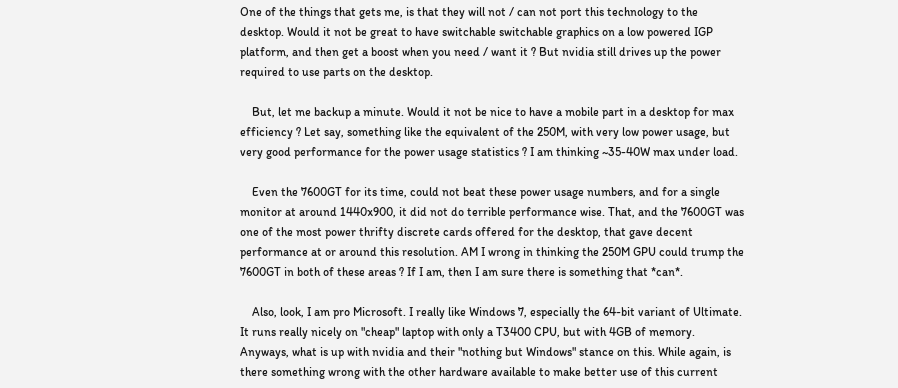One of the things that gets me, is that they will not / can not port this technology to the desktop. Would it not be great to have switchable switchable graphics on a low powered IGP platform, and then get a boost when you need / want it ? But nvidia still drives up the power required to use parts on the desktop.

    But, let me backup a minute. Would it not be nice to have a mobile part in a desktop for max efficiency ? Let say, something like the equivalent of the 250M, with very low power usage, but very good performance for the power usage statistics ? I am thinking ~35-40W max under load.

    Even the 7600GT for its time, could not beat these power usage numbers, and for a single monitor at around 1440x900, it did not do terrible performance wise. That, and the 7600GT was one of the most power thrifty discrete cards offered for the desktop, that gave decent performance at or around this resolution. AM I wrong in thinking the 250M GPU could trump the 7600GT in both of these areas ? If I am, then I am sure there is something that *can*.

    Also, look, I am pro Microsoft. I really like Windows 7, especially the 64-bit variant of Ultimate. It runs really nicely on "cheap" laptop with only a T3400 CPU, but with 4GB of memory. Anyways, what is up with nvidia and their "nothing but Windows" stance on this. While again, is there something wrong with the other hardware available to make better use of this current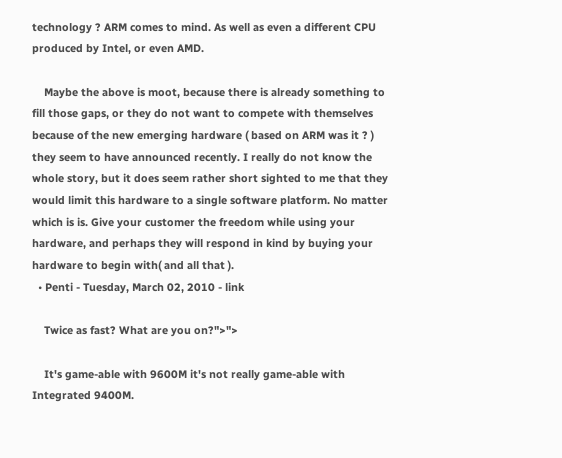technology ? ARM comes to mind. As well as even a different CPU produced by Intel, or even AMD.

    Maybe the above is moot, because there is already something to fill those gaps, or they do not want to compete with themselves because of the new emerging hardware ( based on ARM was it ? ) they seem to have announced recently. I really do not know the whole story, but it does seem rather short sighted to me that they would limit this hardware to a single software platform. No matter which is is. Give your customer the freedom while using your hardware, and perhaps they will respond in kind by buying your hardware to begin with( and all that ).
  • Penti - Tuesday, March 02, 2010 - link

    Twice as fast? What are you on?">">

    It's game-able with 9600M it's not really game-able with Integrated 9400M.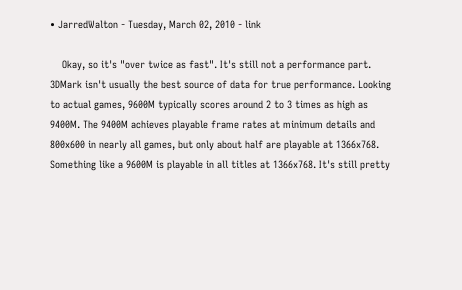• JarredWalton - Tuesday, March 02, 2010 - link

    Okay, so it's "over twice as fast". It's still not a performance part. 3DMark isn't usually the best source of data for true performance. Looking to actual games, 9600M typically scores around 2 to 3 times as high as 9400M. The 9400M achieves playable frame rates at minimum details and 800x600 in nearly all games, but only about half are playable at 1366x768. Something like a 9600M is playable in all titles at 1366x768. It's still pretty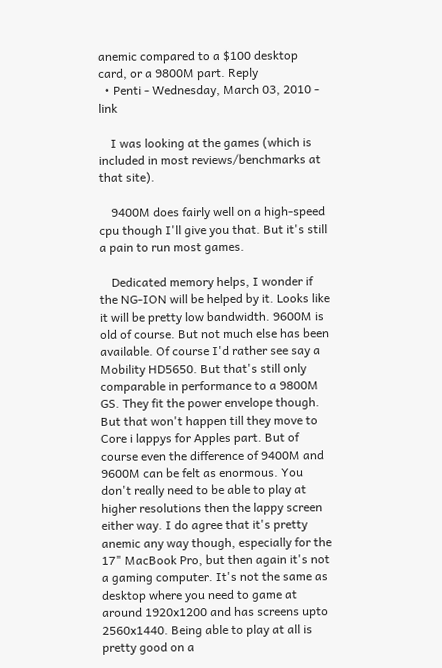anemic compared to a $100 desktop card, or a 9800M part. Reply
  • Penti - Wednesday, March 03, 2010 - link

    I was looking at the games (which is included in most reviews/benchmarks at that site).

    9400M does fairly well on a high-speed cpu though I'll give you that. But it's still a pain to run most games.

    Dedicated memory helps, I wonder if the NG-ION will be helped by it. Looks like it will be pretty low bandwidth. 9600M is old of course. But not much else has been available. Of course I'd rather see say a Mobility HD5650. But that's still only comparable in performance to a 9800M GS. They fit the power envelope though. But that won't happen till they move to Core i lappys for Apples part. But of course even the difference of 9400M and 9600M can be felt as enormous. You don't really need to be able to play at higher resolutions then the lappy screen either way. I do agree that it's pretty anemic any way though, especially for the 17" MacBook Pro, but then again it's not a gaming computer. It's not the same as desktop where you need to game at around 1920x1200 and has screens upto 2560x1440. Being able to play at all is pretty good on a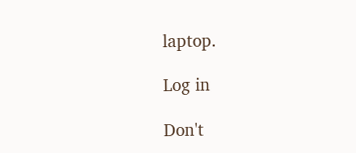laptop.

Log in

Don't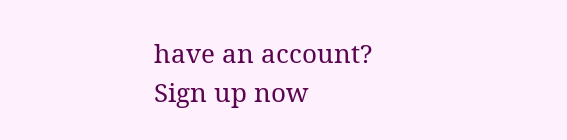have an account? Sign up now